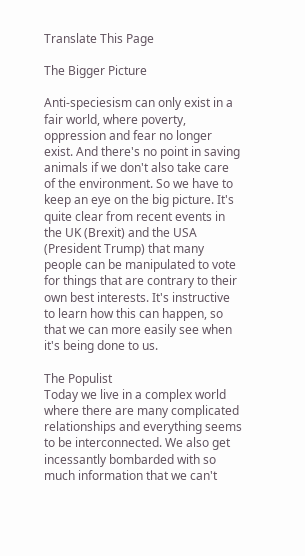Translate This Page

The Bigger Picture

Anti-speciesism can only exist in a fair world, where poverty, oppression and fear no longer exist. And there's no point in saving animals if we don't also take care of the environment. So we have to keep an eye on the big picture. It's quite clear from recent events in the UK (Brexit) and the USA (President Trump) that many people can be manipulated to vote for things that are contrary to their own best interests. It's instructive to learn how this can happen, so that we can more easily see when it's being done to us.

The Populist
Today we live in a complex world where there are many complicated relationships and everything seems to be interconnected. We also get incessantly bombarded with so much information that we can't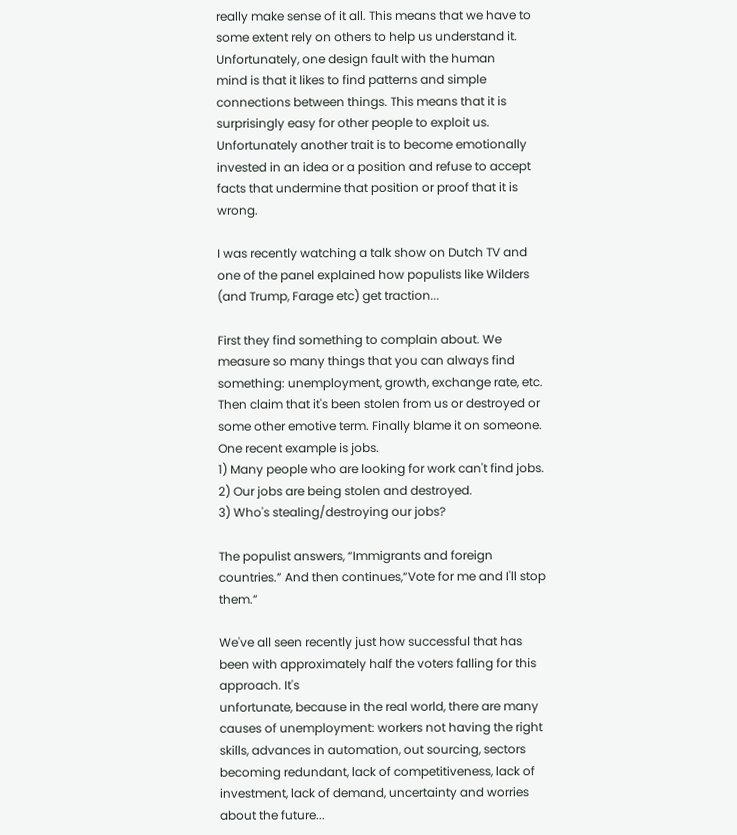really make sense of it all. This means that we have to some extent rely on others to help us understand it. Unfortunately, one design fault with the human
mind is that it likes to find patterns and simple connections between things. This means that it is surprisingly easy for other people to exploit us. Unfortunately another trait is to become emotionally invested in an idea or a position and refuse to accept facts that undermine that position or proof that it is wrong.

I was recently watching a talk show on Dutch TV and one of the panel explained how populists like Wilders (and Trump, Farage etc) get traction...

First they find something to complain about. We measure so many things that you can always find something: unemployment, growth, exchange rate, etc. Then claim that it's been stolen from us or destroyed or some other emotive term. Finally blame it on someone. One recent example is jobs.
1) Many people who are looking for work can't find jobs.
2) Our jobs are being stolen and destroyed.
3) Who's stealing/destroying our jobs?

The populist answers, “Immigrants and foreign countries.” And then continues,“Vote for me and I'll stop them.”

We've all seen recently just how successful that has been with approximately half the voters falling for this approach. It's
unfortunate, because in the real world, there are many causes of unemployment: workers not having the right skills, advances in automation, out sourcing, sectors becoming redundant, lack of competitiveness, lack of investment, lack of demand, uncertainty and worries about the future...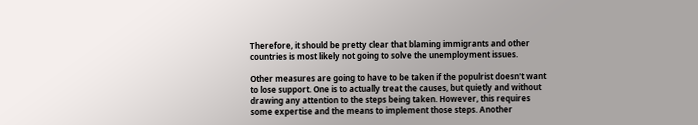Therefore, it should be pretty clear that blaming immigrants and other countries is most likely not going to solve the unemployment issues.

Other measures are going to have to be taken if the populrist doesn't want to lose support. One is to actually treat the causes, but quietly and without drawing any attention to the steps being taken. However, this requires some expertise and the means to implement those steps. Another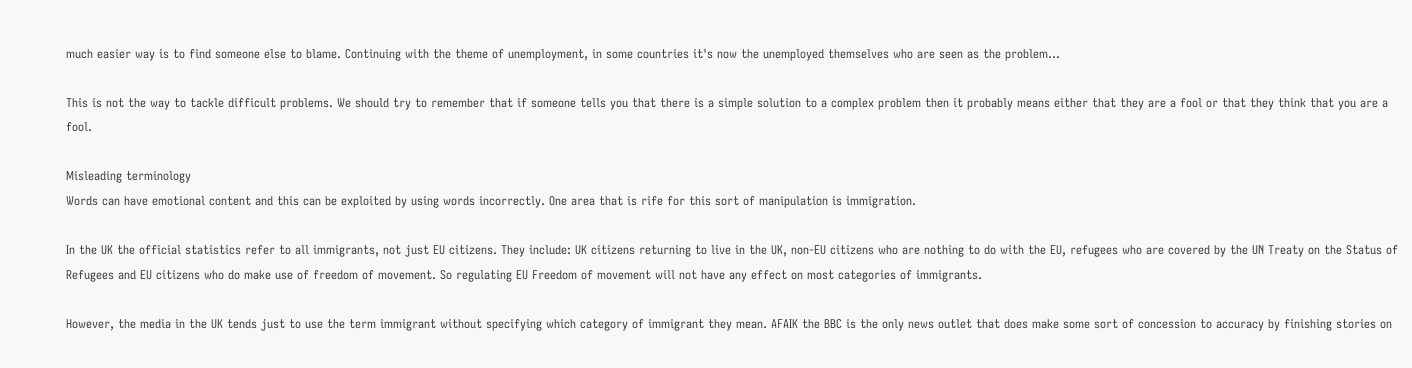much easier way is to find someone else to blame. Continuing with the theme of unemployment, in some countries it's now the unemployed themselves who are seen as the problem...

This is not the way to tackle difficult problems. We should try to remember that if someone tells you that there is a simple solution to a complex problem then it probably means either that they are a fool or that they think that you are a fool.

Misleading terminology
Words can have emotional content and this can be exploited by using words incorrectly. One area that is rife for this sort of manipulation is immigration.

In the UK the official statistics refer to all immigrants, not just EU citizens. They include: UK citizens returning to live in the UK, non-EU citizens who are nothing to do with the EU, refugees who are covered by the UN Treaty on the Status of Refugees and EU citizens who do make use of freedom of movement. So regulating EU Freedom of movement will not have any effect on most categories of immigrants.

However, the media in the UK tends just to use the term immigrant without specifying which category of immigrant they mean. AFAIK the BBC is the only news outlet that does make some sort of concession to accuracy by finishing stories on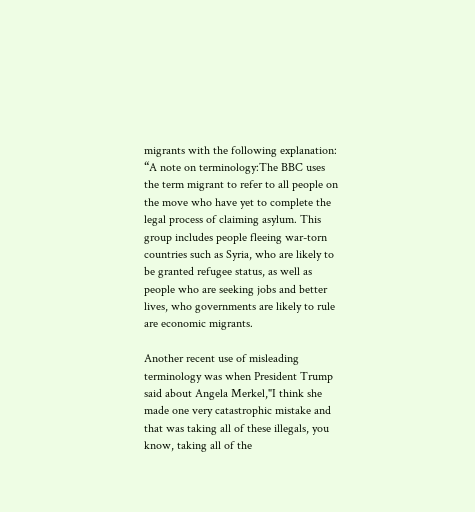migrants with the following explanation: “A note on terminology:The BBC uses the term migrant to refer to all people on the move who have yet to complete the legal process of claiming asylum. This group includes people fleeing war-torn countries such as Syria, who are likely to be granted refugee status, as well as people who are seeking jobs and better lives, who governments are likely to rule are economic migrants.

Another recent use of misleading terminology was when President Trump said about Angela Merkel,"I think she made one very catastrophic mistake and that was taking all of these illegals, you know, taking all of the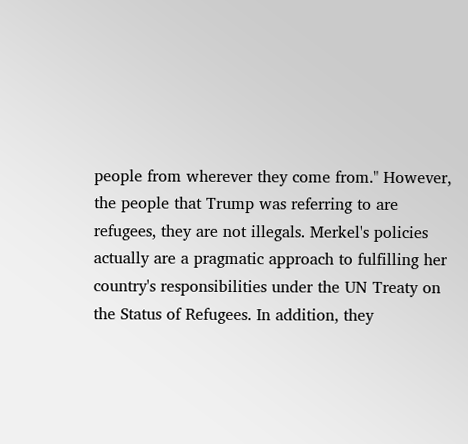people from wherever they come from." However, the people that Trump was referring to are refugees, they are not illegals. Merkel's policies actually are a pragmatic approach to fulfilling her country's responsibilities under the UN Treaty on the Status of Refugees. In addition, they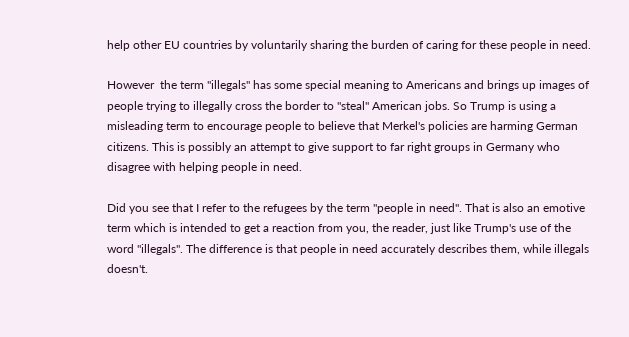help other EU countries by voluntarily sharing the burden of caring for these people in need.

However  the term "illegals" has some special meaning to Americans and brings up images of people trying to illegally cross the border to "steal" American jobs. So Trump is using a misleading term to encourage people to believe that Merkel's policies are harming German citizens. This is possibly an attempt to give support to far right groups in Germany who disagree with helping people in need.

Did you see that I refer to the refugees by the term "people in need". That is also an emotive term which is intended to get a reaction from you, the reader, just like Trump's use of the word "illegals". The difference is that people in need accurately describes them, while illegals doesn't.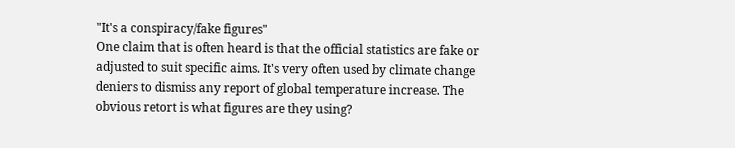"It's a conspiracy/fake figures"
One claim that is often heard is that the official statistics are fake or adjusted to suit specific aims. It's very often used by climate change deniers to dismiss any report of global temperature increase. The obvious retort is what figures are they using?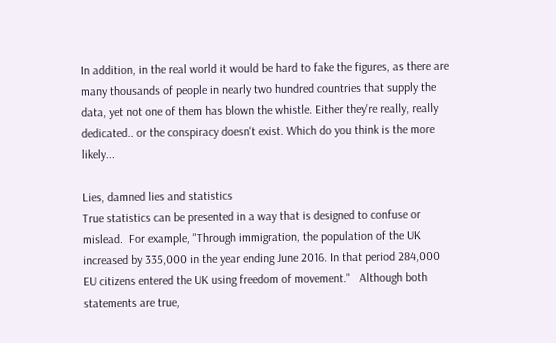In addition, in the real world it would be hard to fake the figures, as there are many thousands of people in nearly two hundred countries that supply the data, yet not one of them has blown the whistle. Either they're really, really dedicated.. or the conspiracy doesn't exist. Which do you think is the more likely...

Lies, damned lies and statistics
True statistics can be presented in a way that is designed to confuse or mislead.  For example, "Through immigration, the population of the UK increased by 335,000 in the year ending June 2016. In that period 284,000 EU citizens entered the UK using freedom of movement."   Although both statements are true,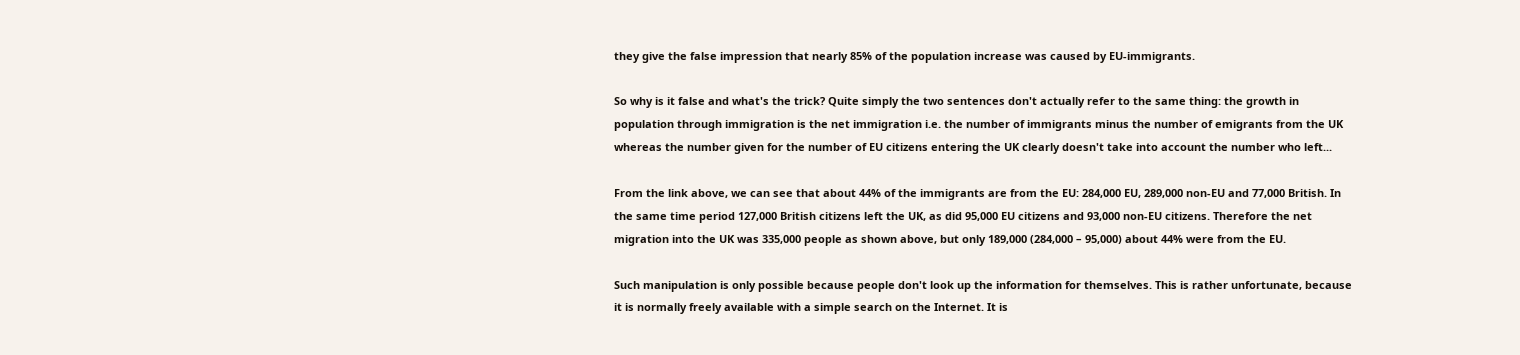they give the false impression that nearly 85% of the population increase was caused by EU-immigrants.

So why is it false and what's the trick? Quite simply the two sentences don't actually refer to the same thing: the growth in population through immigration is the net immigration i.e. the number of immigrants minus the number of emigrants from the UK whereas the number given for the number of EU citizens entering the UK clearly doesn't take into account the number who left...

From the link above, we can see that about 44% of the immigrants are from the EU: 284,000 EU, 289,000 non-EU and 77,000 British. In the same time period 127,000 British citizens left the UK, as did 95,000 EU citizens and 93,000 non-EU citizens. Therefore the net migration into the UK was 335,000 people as shown above, but only 189,000 (284,000 – 95,000) about 44% were from the EU.

Such manipulation is only possible because people don't look up the information for themselves. This is rather unfortunate, because it is normally freely available with a simple search on the Internet. It is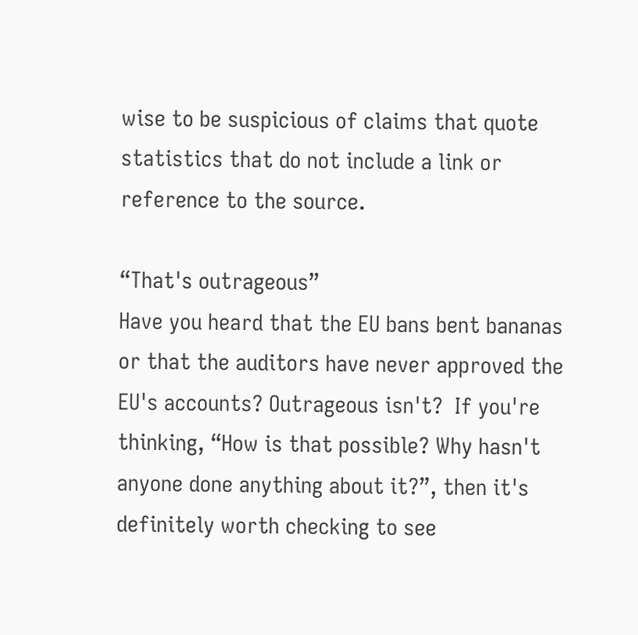wise to be suspicious of claims that quote statistics that do not include a link or reference to the source.

“That's outrageous”
Have you heard that the EU bans bent bananas or that the auditors have never approved the EU's accounts? Outrageous isn't?  If you're thinking, “How is that possible? Why hasn't anyone done anything about it?”, then it's definitely worth checking to see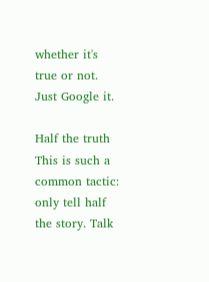whether it's true or not. Just Google it.

Half the truth
This is such a common tactic: only tell half the story. Talk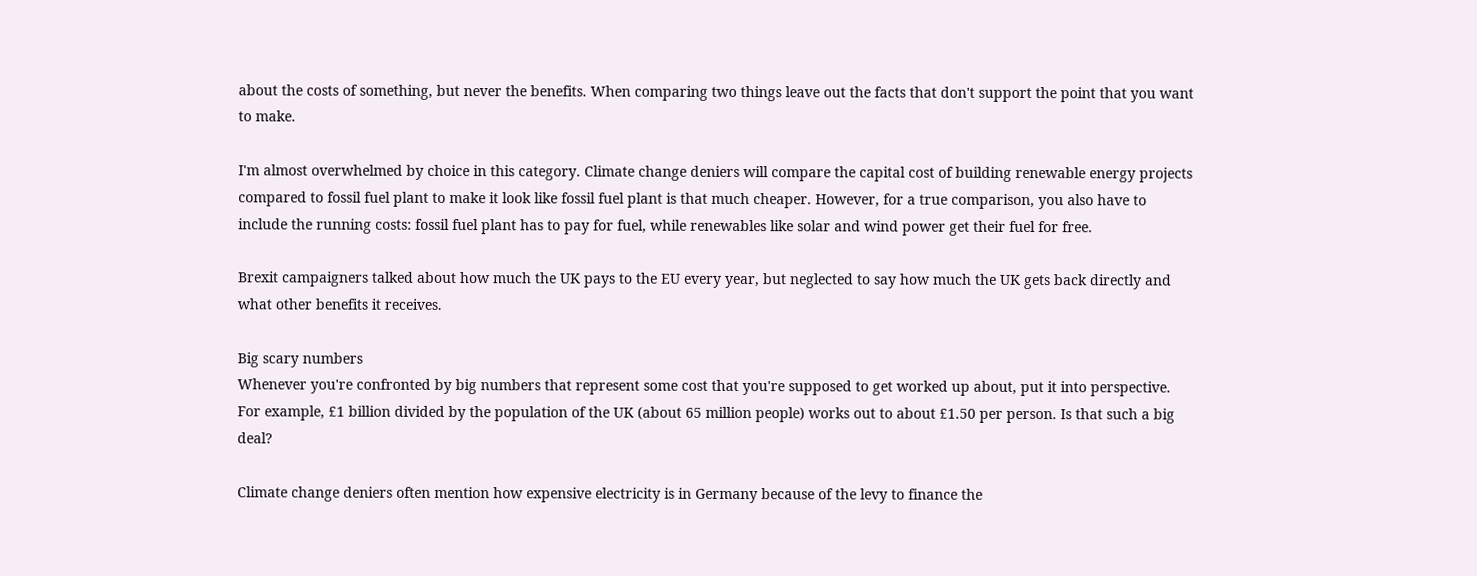about the costs of something, but never the benefits. When comparing two things leave out the facts that don't support the point that you want to make.

I'm almost overwhelmed by choice in this category. Climate change deniers will compare the capital cost of building renewable energy projects compared to fossil fuel plant to make it look like fossil fuel plant is that much cheaper. However, for a true comparison, you also have to include the running costs: fossil fuel plant has to pay for fuel, while renewables like solar and wind power get their fuel for free.

Brexit campaigners talked about how much the UK pays to the EU every year, but neglected to say how much the UK gets back directly and what other benefits it receives.

Big scary numbers
Whenever you're confronted by big numbers that represent some cost that you're supposed to get worked up about, put it into perspective. For example, £1 billion divided by the population of the UK (about 65 million people) works out to about £1.50 per person. Is that such a big deal?

Climate change deniers often mention how expensive electricity is in Germany because of the levy to finance the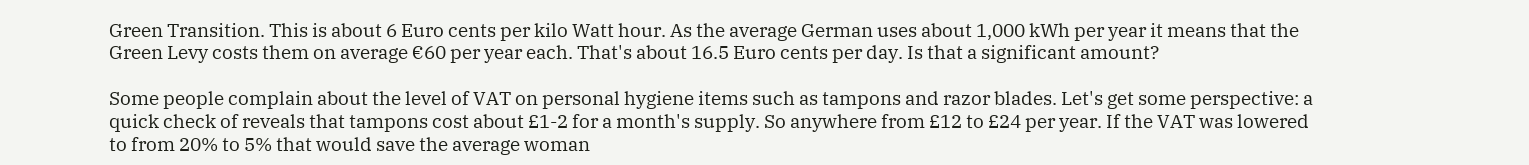Green Transition. This is about 6 Euro cents per kilo Watt hour. As the average German uses about 1,000 kWh per year it means that the Green Levy costs them on average €60 per year each. That's about 16.5 Euro cents per day. Is that a significant amount?

Some people complain about the level of VAT on personal hygiene items such as tampons and razor blades. Let's get some perspective: a quick check of reveals that tampons cost about £1-2 for a month's supply. So anywhere from £12 to £24 per year. If the VAT was lowered to from 20% to 5% that would save the average woman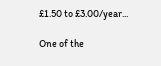£1.50 to £3.00/year...

One of the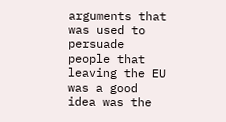arguments that was used to persuade people that leaving the EU was a good idea was the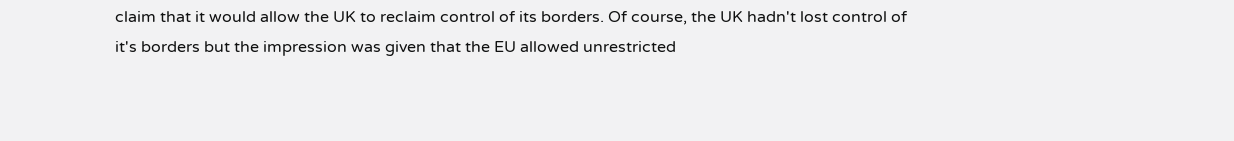claim that it would allow the UK to reclaim control of its borders. Of course, the UK hadn't lost control of it's borders but the impression was given that the EU allowed unrestricted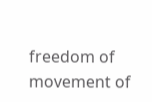freedom of movement of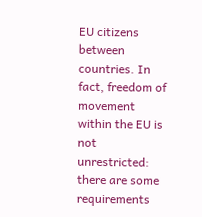EU citizens between countries. In fact, freedom of movement within the EU is not unrestricted: there are some requirements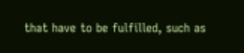that have to be fulfilled, such as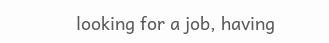looking for a job, having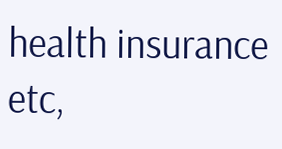health insurance etc,